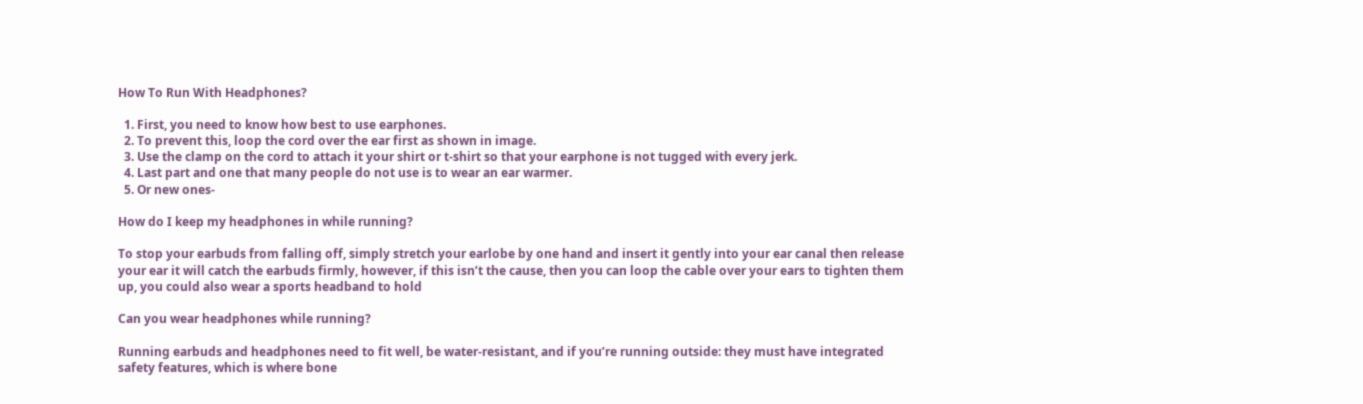How To Run With Headphones?

  1. First, you need to know how best to use earphones.
  2. To prevent this, loop the cord over the ear first as shown in image.
  3. Use the clamp on the cord to attach it your shirt or t-shirt so that your earphone is not tugged with every jerk.
  4. Last part and one that many people do not use is to wear an ear warmer.
  5. Or new ones-

How do I keep my headphones in while running?

To stop your earbuds from falling off, simply stretch your earlobe by one hand and insert it gently into your ear canal then release your ear it will catch the earbuds firmly, however, if this isn’t the cause, then you can loop the cable over your ears to tighten them up, you could also wear a sports headband to hold

Can you wear headphones while running?

Running earbuds and headphones need to fit well, be water-resistant, and if you’re running outside: they must have integrated safety features, which is where bone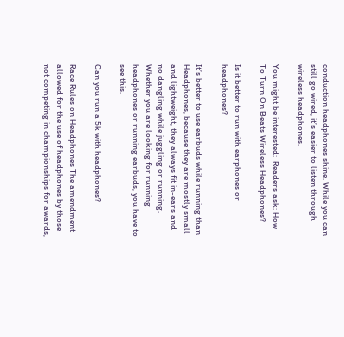conduction headphones shine. While you can still go wired, it’s easier to listen through wireless headphones.

You might be interested:  Readers ask: How To Turn On Beats Wireless Headphones?

Is it better to run with earphones or headphones?

It’s better to use earbuds while running than Headphones, because they are mostly small and lightweight, they always fit in-ears and no dangling while juggling or running. Whether you are looking for running headphones or running earbuds, you have to see this.

Can you run a 5k with headphones?

Race Rules on Headphones The amendment allowed for the use of headphones by those not competing in championships for awards,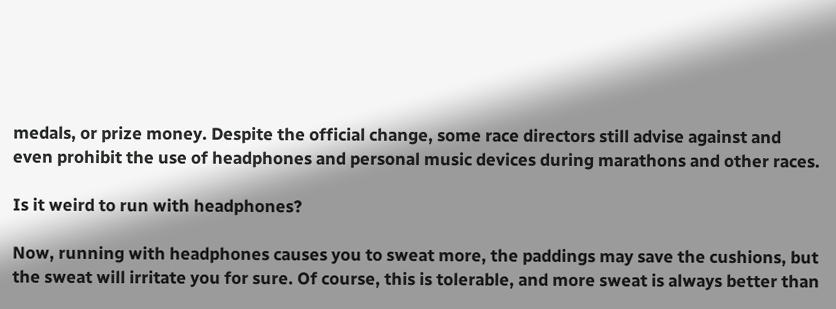medals, or prize money. Despite the official change, some race directors still advise against and even prohibit the use of headphones and personal music devices during marathons and other races.

Is it weird to run with headphones?

Now, running with headphones causes you to sweat more, the paddings may save the cushions, but the sweat will irritate you for sure. Of course, this is tolerable, and more sweat is always better than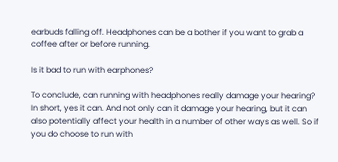earbuds falling off. Headphones can be a bother if you want to grab a coffee after or before running.

Is it bad to run with earphones?

To conclude, can running with headphones really damage your hearing? In short, yes it can. And not only can it damage your hearing, but it can also potentially affect your health in a number of other ways as well. So if you do choose to run with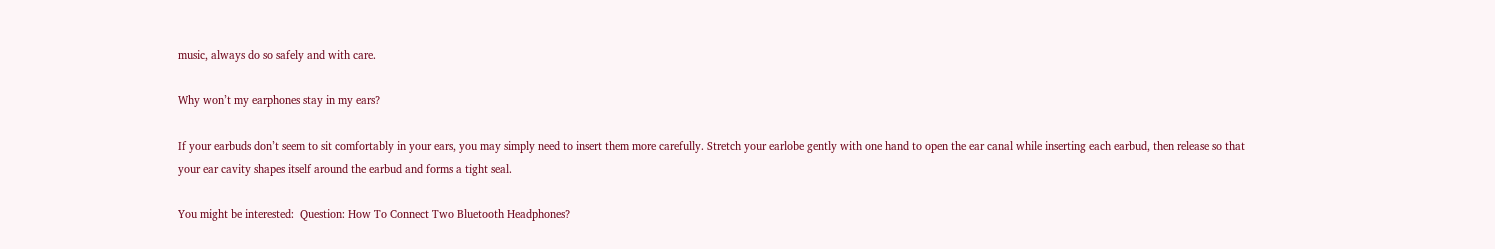music, always do so safely and with care.

Why won’t my earphones stay in my ears?

If your earbuds don’t seem to sit comfortably in your ears, you may simply need to insert them more carefully. Stretch your earlobe gently with one hand to open the ear canal while inserting each earbud, then release so that your ear cavity shapes itself around the earbud and forms a tight seal.

You might be interested:  Question: How To Connect Two Bluetooth Headphones?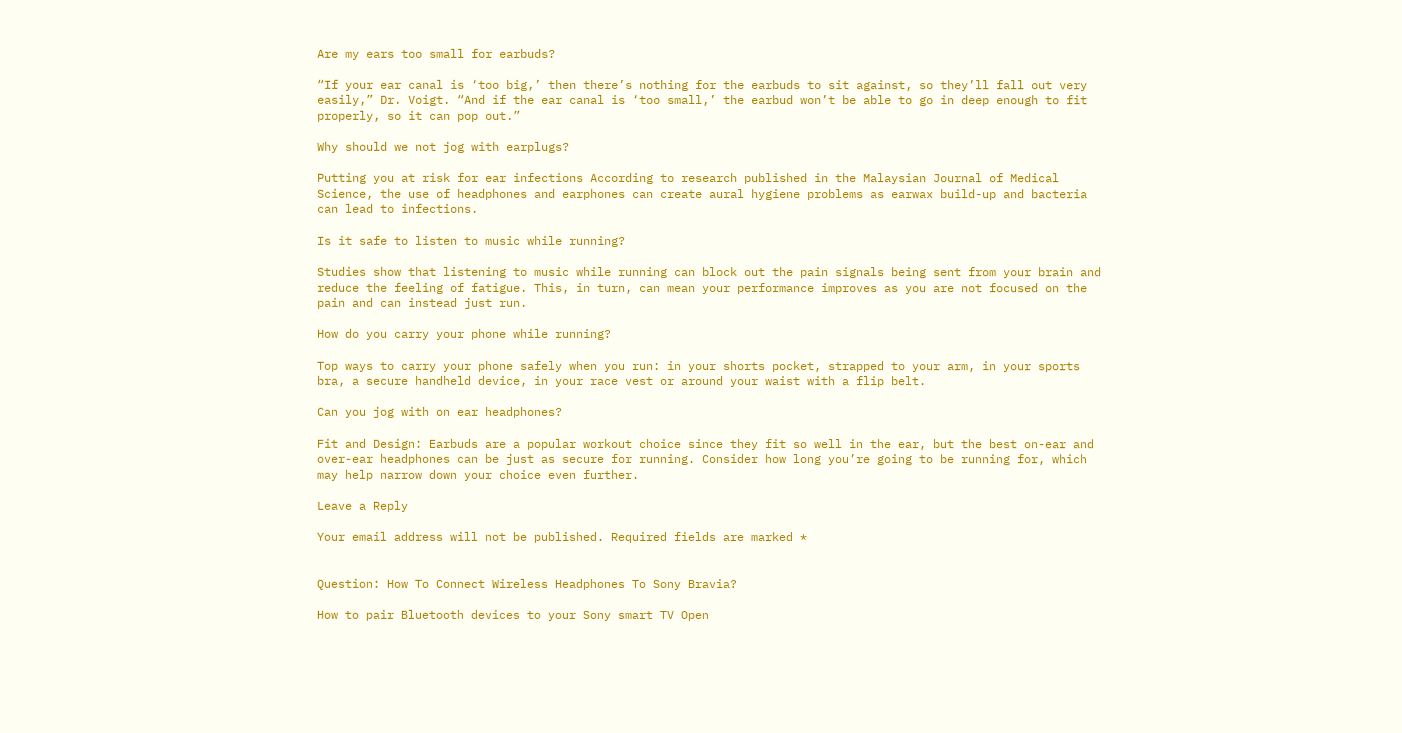Are my ears too small for earbuds?

“If your ear canal is ‘too big,’ then there’s nothing for the earbuds to sit against, so they’ll fall out very easily,” Dr. Voigt. “And if the ear canal is ‘too small,’ the earbud won’t be able to go in deep enough to fit properly, so it can pop out.”

Why should we not jog with earplugs?

Putting you at risk for ear infections According to research published in the Malaysian Journal of Medical Science, the use of headphones and earphones can create aural hygiene problems as earwax build-up and bacteria can lead to infections.

Is it safe to listen to music while running?

Studies show that listening to music while running can block out the pain signals being sent from your brain and reduce the feeling of fatigue. This, in turn, can mean your performance improves as you are not focused on the pain and can instead just run.

How do you carry your phone while running?

Top ways to carry your phone safely when you run: in your shorts pocket, strapped to your arm, in your sports bra, a secure handheld device, in your race vest or around your waist with a flip belt.

Can you jog with on ear headphones?

Fit and Design: Earbuds are a popular workout choice since they fit so well in the ear, but the best on-ear and over-ear headphones can be just as secure for running. Consider how long you’re going to be running for, which may help narrow down your choice even further.

Leave a Reply

Your email address will not be published. Required fields are marked *


Question: How To Connect Wireless Headphones To Sony Bravia?

How to pair Bluetooth devices to your Sony smart TV Open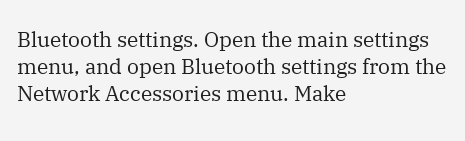Bluetooth settings. Open the main settings menu, and open Bluetooth settings from the Network Accessories menu. Make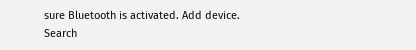sure Bluetooth is activated. Add device. Search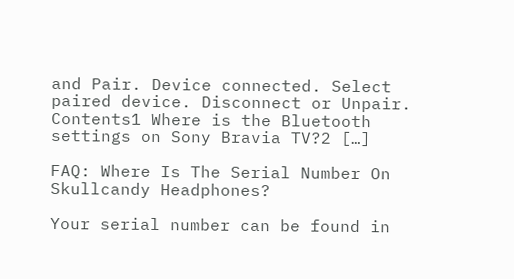and Pair. Device connected. Select paired device. Disconnect or Unpair. Contents1 Where is the Bluetooth settings on Sony Bravia TV?2 […]

FAQ: Where Is The Serial Number On Skullcandy Headphones?

Your serial number can be found in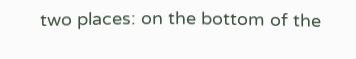two places: on the bottom of the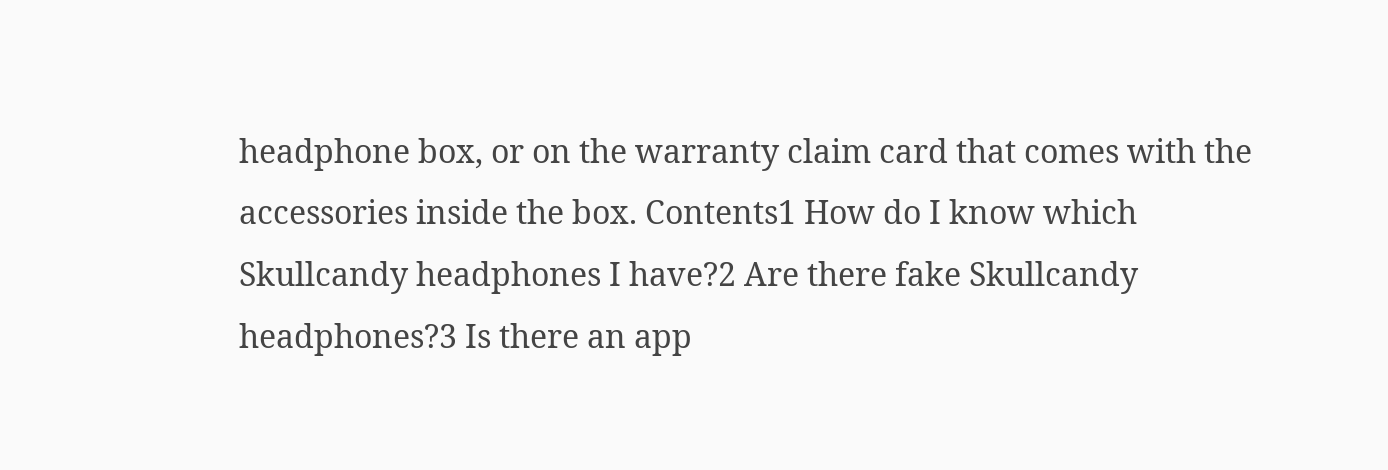headphone box, or on the warranty claim card that comes with the accessories inside the box. Contents1 How do I know which Skullcandy headphones I have?2 Are there fake Skullcandy headphones?3 Is there an app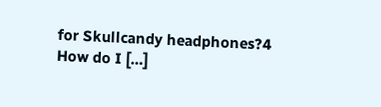for Skullcandy headphones?4 How do I […]